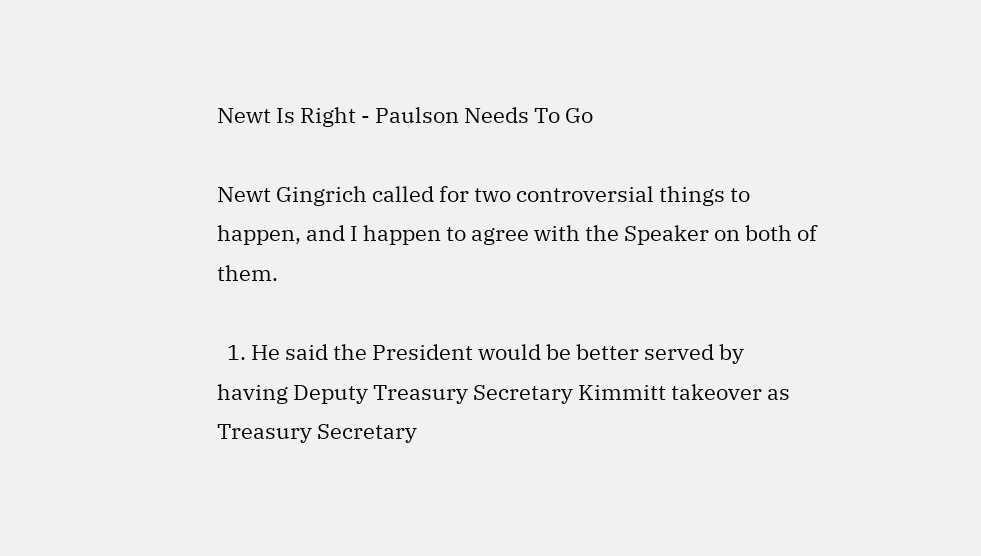Newt Is Right - Paulson Needs To Go

Newt Gingrich called for two controversial things to happen, and I happen to agree with the Speaker on both of them.

  1. He said the President would be better served by having Deputy Treasury Secretary Kimmitt takeover as Treasury Secretary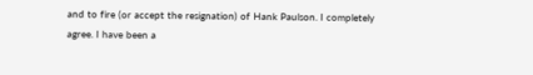and to fire (or accept the resignation) of Hank Paulson. I completely agree. I have been a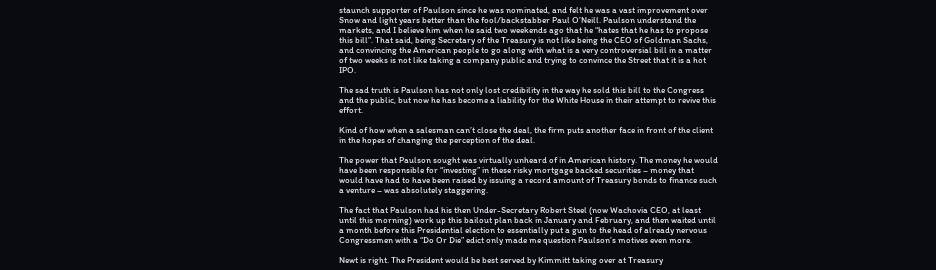staunch supporter of Paulson since he was nominated, and felt he was a vast improvement over Snow and light years better than the fool/backstabber Paul O’Neill. Paulson understand the markets, and I believe him when he said two weekends ago that he “hates that he has to propose this bill”. That said, being Secretary of the Treasury is not like being the CEO of Goldman Sachs, and convincing the American people to go along with what is a very controversial bill in a matter of two weeks is not like taking a company public and trying to convince the Street that it is a hot IPO.

The sad truth is Paulson has not only lost credibility in the way he sold this bill to the Congress and the public, but now he has become a liability for the White House in their attempt to revive this effort.

Kind of how when a salesman can’t close the deal, the firm puts another face in front of the client in the hopes of changing the perception of the deal.

The power that Paulson sought was virtually unheard of in American history. The money he would have been responsible for “investing” in these risky mortgage backed securities – money that would have had to have been raised by issuing a record amount of Treasury bonds to finance such a venture – was absolutely staggering.

The fact that Paulson had his then Under-Secretary Robert Steel (now Wachovia CEO, at least until this morning) work up this bailout plan back in January and February, and then waited until a month before this Presidential election to essentially put a gun to the head of already nervous Congressmen with a “Do Or Die” edict only made me question Paulson’s motives even more.

Newt is right. The President would be best served by Kimmitt taking over at Treasury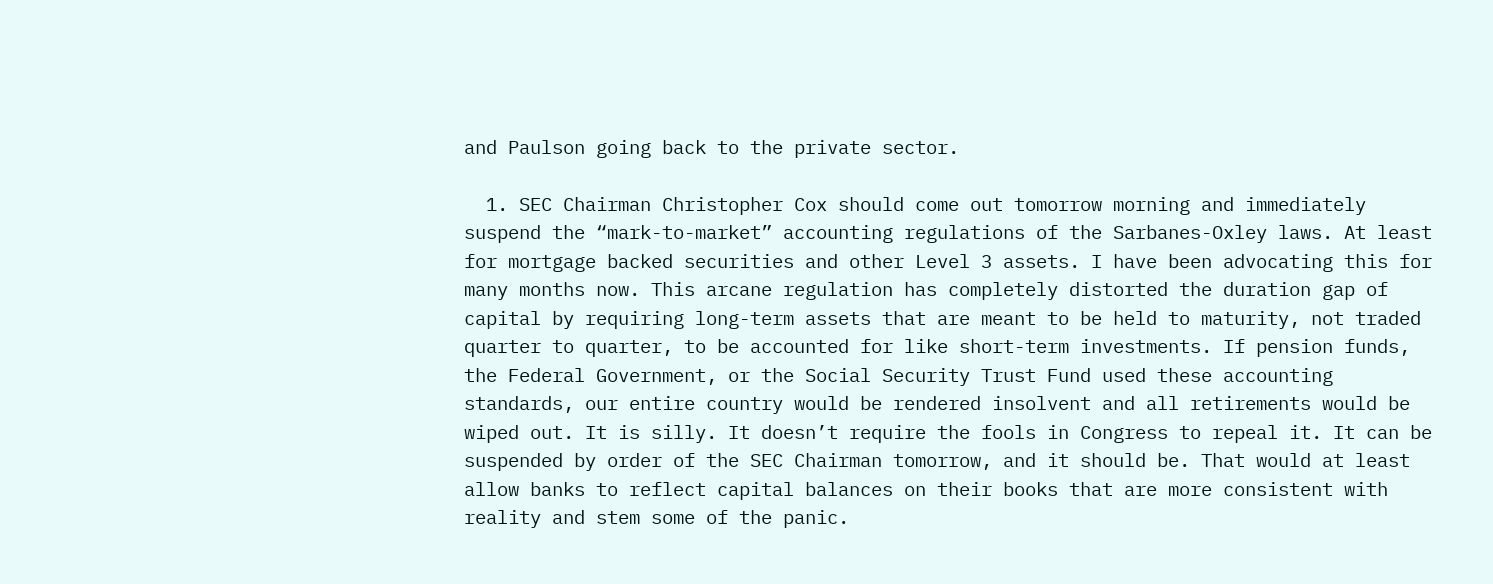and Paulson going back to the private sector.

  1. SEC Chairman Christopher Cox should come out tomorrow morning and immediately suspend the “mark-to-market” accounting regulations of the Sarbanes-Oxley laws. At least for mortgage backed securities and other Level 3 assets. I have been advocating this for many months now. This arcane regulation has completely distorted the duration gap of capital by requiring long-term assets that are meant to be held to maturity, not traded quarter to quarter, to be accounted for like short-term investments. If pension funds, the Federal Government, or the Social Security Trust Fund used these accounting standards, our entire country would be rendered insolvent and all retirements would be wiped out. It is silly. It doesn’t require the fools in Congress to repeal it. It can be suspended by order of the SEC Chairman tomorrow, and it should be. That would at least allow banks to reflect capital balances on their books that are more consistent with reality and stem some of the panic.